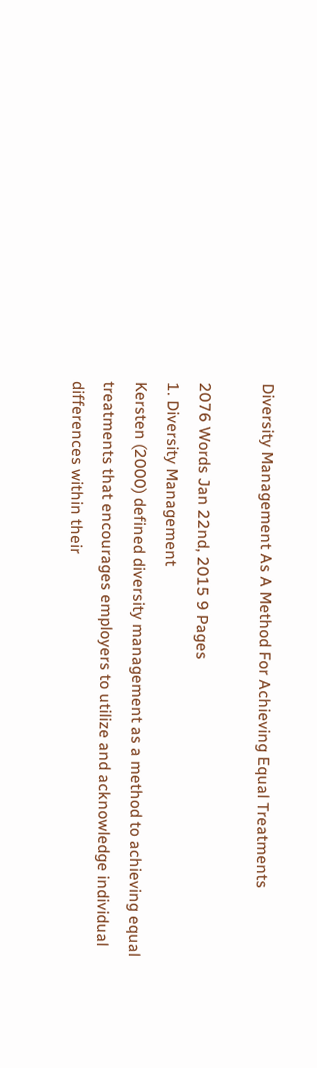Diversity Management As A Method For Achieving Equal Treatments

2076 Words Jan 22nd, 2015 9 Pages
1. Diversity Management
Kersten (2000) defined diversity management as a method to achieving equal treatments that encourages employers to utilize and acknowledge individual differences within their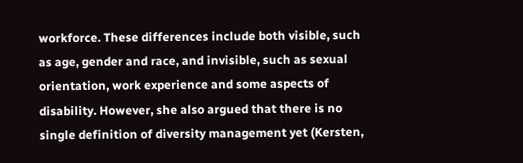workforce. These differences include both visible, such as age, gender and race, and invisible, such as sexual orientation, work experience and some aspects of disability. However, she also argued that there is no single definition of diversity management yet (Kersten,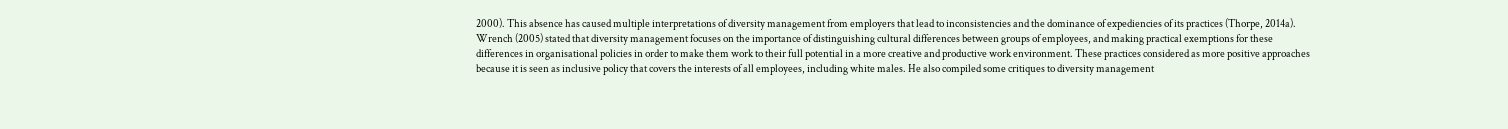2000). This absence has caused multiple interpretations of diversity management from employers that lead to inconsistencies and the dominance of expediencies of its practices (Thorpe, 2014a).
Wrench (2005) stated that diversity management focuses on the importance of distinguishing cultural differences between groups of employees, and making practical exemptions for these differences in organisational policies in order to make them work to their full potential in a more creative and productive work environment. These practices considered as more positive approaches because it is seen as inclusive policy that covers the interests of all employees, including white males. He also compiled some critiques to diversity management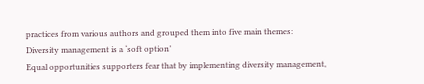practices from various authors and grouped them into five main themes:
Diversity management is a ‘soft option’
Equal opportunities supporters fear that by implementing diversity management,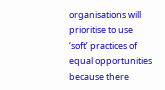organisations will prioritise to use ‘soft’ practices of equal opportunities because there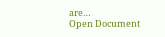are…
Open Document